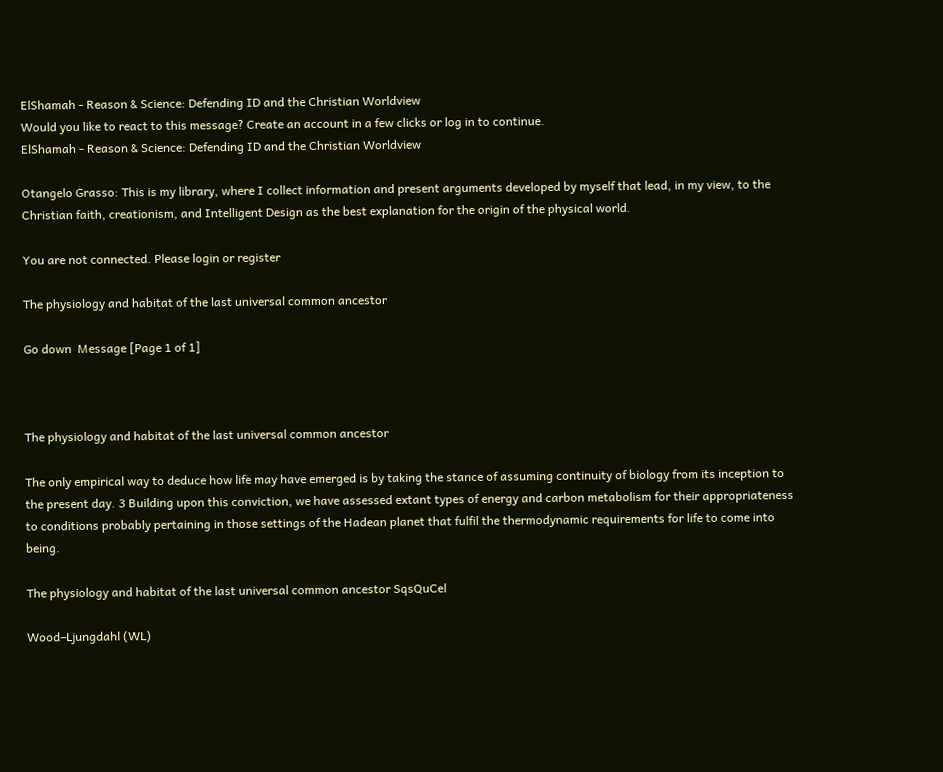ElShamah - Reason & Science: Defending ID and the Christian Worldview
Would you like to react to this message? Create an account in a few clicks or log in to continue.
ElShamah - Reason & Science: Defending ID and the Christian Worldview

Otangelo Grasso: This is my library, where I collect information and present arguments developed by myself that lead, in my view, to the Christian faith, creationism, and Intelligent Design as the best explanation for the origin of the physical world.

You are not connected. Please login or register

The physiology and habitat of the last universal common ancestor

Go down  Message [Page 1 of 1]



The physiology and habitat of the last universal common ancestor

The only empirical way to deduce how life may have emerged is by taking the stance of assuming continuity of biology from its inception to the present day. 3 Building upon this conviction, we have assessed extant types of energy and carbon metabolism for their appropriateness to conditions probably pertaining in those settings of the Hadean planet that fulfil the thermodynamic requirements for life to come into being.

The physiology and habitat of the last universal common ancestor SqsQuCel

Wood–Ljungdahl (WL)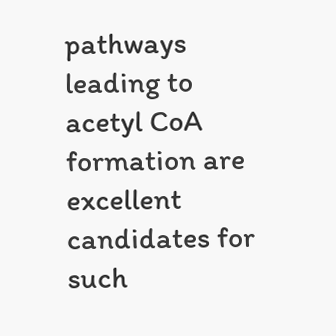pathways leading to acetyl CoA formation are excellent candidates for such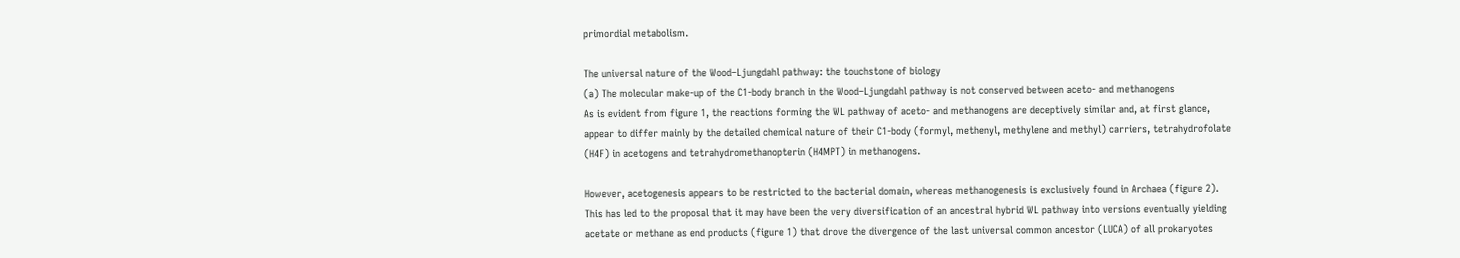primordial metabolism.

The universal nature of the Wood–Ljungdahl pathway: the touchstone of biology
(a) The molecular make-up of the C1-body branch in the Wood–Ljungdahl pathway is not conserved between aceto- and methanogens
As is evident from figure 1, the reactions forming the WL pathway of aceto- and methanogens are deceptively similar and, at first glance, appear to differ mainly by the detailed chemical nature of their C1-body (formyl, methenyl, methylene and methyl) carriers, tetrahydrofolate (H4F) in acetogens and tetrahydromethanopterin (H4MPT) in methanogens.

However, acetogenesis appears to be restricted to the bacterial domain, whereas methanogenesis is exclusively found in Archaea (figure 2). This has led to the proposal that it may have been the very diversification of an ancestral hybrid WL pathway into versions eventually yielding acetate or methane as end products (figure 1) that drove the divergence of the last universal common ancestor (LUCA) of all prokaryotes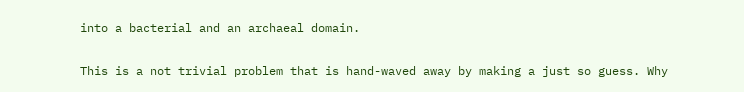into a bacterial and an archaeal domain.

This is a not trivial problem that is hand-waved away by making a just so guess. Why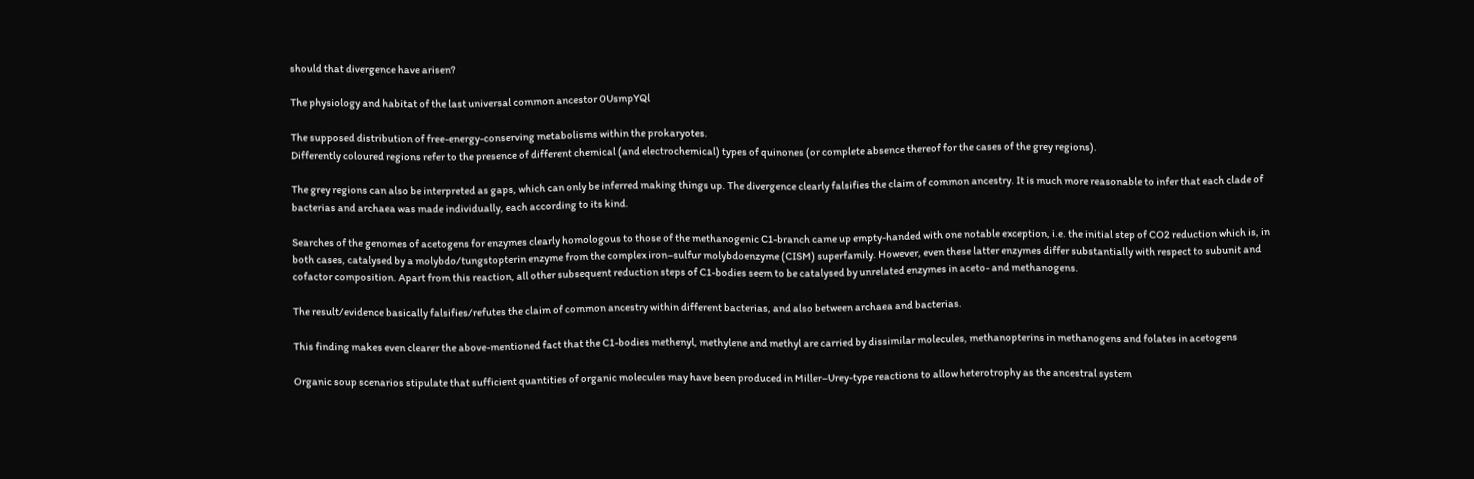should that divergence have arisen?

The physiology and habitat of the last universal common ancestor 0UsmpYQl

The supposed distribution of free-energy-conserving metabolisms within the prokaryotes.
Differently coloured regions refer to the presence of different chemical (and electrochemical) types of quinones (or complete absence thereof for the cases of the grey regions).

The grey regions can also be interpreted as gaps, which can only be inferred making things up. The divergence clearly falsifies the claim of common ancestry. It is much more reasonable to infer that each clade of bacterias and archaea was made individually, each according to its kind.

Searches of the genomes of acetogens for enzymes clearly homologous to those of the methanogenic C1-branch came up empty-handed with one notable exception, i.e. the initial step of CO2 reduction which is, in both cases, catalysed by a molybdo/tungstopterin enzyme from the complex iron–sulfur molybdoenzyme (CISM) superfamily. However, even these latter enzymes differ substantially with respect to subunit and cofactor composition. Apart from this reaction, all other subsequent reduction steps of C1-bodies seem to be catalysed by unrelated enzymes in aceto- and methanogens.

The result/evidence basically falsifies/refutes the claim of common ancestry within different bacterias, and also between archaea and bacterias.

This finding makes even clearer the above-mentioned fact that the C1-bodies methenyl, methylene and methyl are carried by dissimilar molecules, methanopterins in methanogens and folates in acetogens

Organic soup scenarios stipulate that sufficient quantities of organic molecules may have been produced in Miller–Urey-type reactions to allow heterotrophy as the ancestral system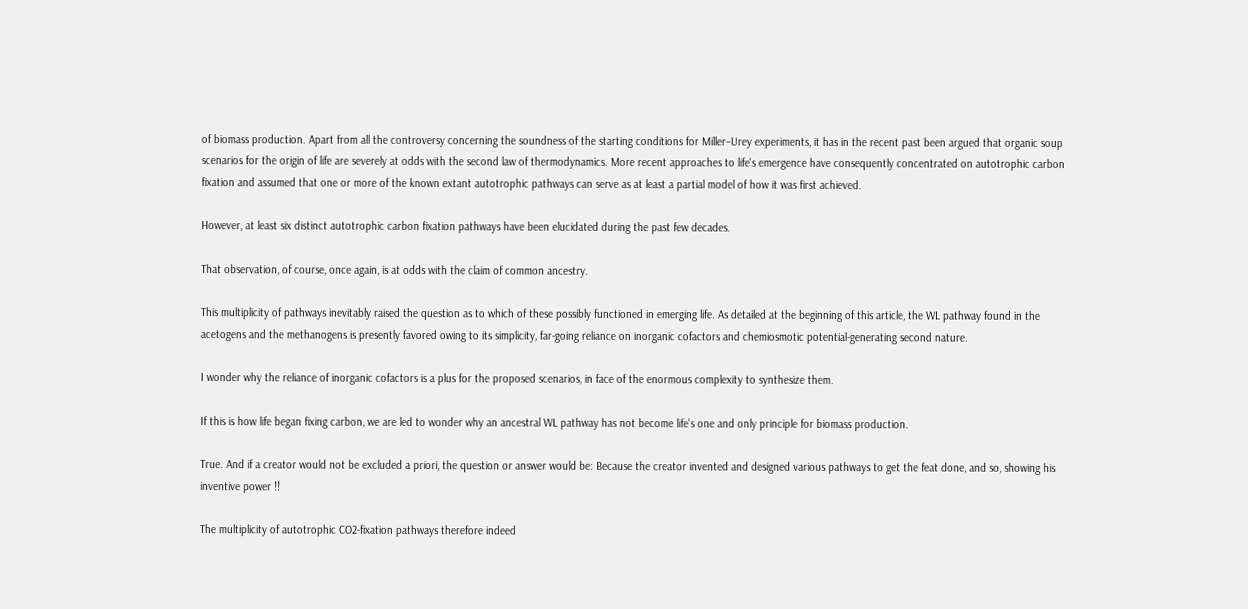of biomass production. Apart from all the controversy concerning the soundness of the starting conditions for Miller–Urey experiments, it has in the recent past been argued that organic soup scenarios for the origin of life are severely at odds with the second law of thermodynamics. More recent approaches to life's emergence have consequently concentrated on autotrophic carbon fixation and assumed that one or more of the known extant autotrophic pathways can serve as at least a partial model of how it was first achieved.

However, at least six distinct autotrophic carbon fixation pathways have been elucidated during the past few decades.

That observation, of course, once again, is at odds with the claim of common ancestry.

This multiplicity of pathways inevitably raised the question as to which of these possibly functioned in emerging life. As detailed at the beginning of this article, the WL pathway found in the acetogens and the methanogens is presently favored owing to its simplicity, far-going reliance on inorganic cofactors and chemiosmotic potential-generating second nature.

I wonder why the reliance of inorganic cofactors is a plus for the proposed scenarios, in face of the enormous complexity to synthesize them.

If this is how life began fixing carbon, we are led to wonder why an ancestral WL pathway has not become life's one and only principle for biomass production.

True. And if a creator would not be excluded a priori, the question or answer would be: Because the creator invented and designed various pathways to get the feat done, and so, showing his inventive power !!

The multiplicity of autotrophic CO2-fixation pathways therefore indeed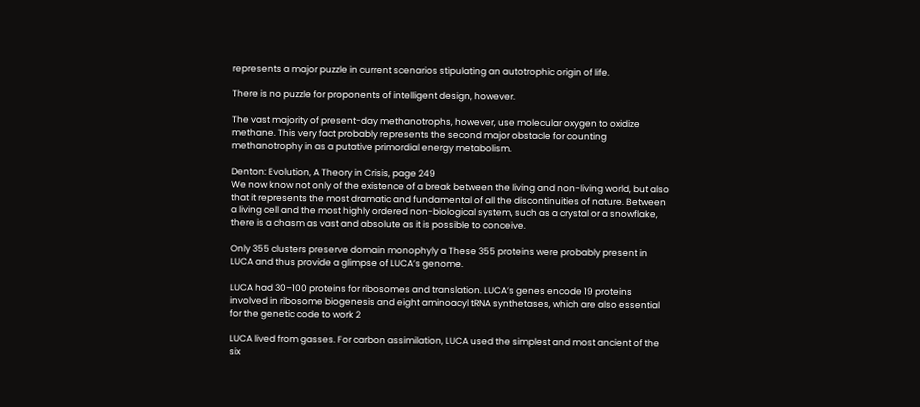represents a major puzzle in current scenarios stipulating an autotrophic origin of life.

There is no puzzle for proponents of intelligent design, however.

The vast majority of present-day methanotrophs, however, use molecular oxygen to oxidize methane. This very fact probably represents the second major obstacle for counting methanotrophy in as a putative primordial energy metabolism.

Denton: Evolution, A Theory in Crisis, page 249
We now know not only of the existence of a break between the living and non-living world, but also that it represents the most dramatic and fundamental of all the discontinuities of nature. Between a living cell and the most highly ordered non-biological system, such as a crystal or a snowflake, there is a chasm as vast and absolute as it is possible to conceive.

Only 355 clusters preserve domain monophyly a These 355 proteins were probably present in LUCA and thus provide a glimpse of LUCA’s genome.

LUCA had 30–100 proteins for ribosomes and translation. LUCA’s genes encode 19 proteins involved in ribosome biogenesis and eight aminoacyl tRNA synthetases, which are also essential for the genetic code to work 2

LUCA lived from gasses. For carbon assimilation, LUCA used the simplest and most ancient of the six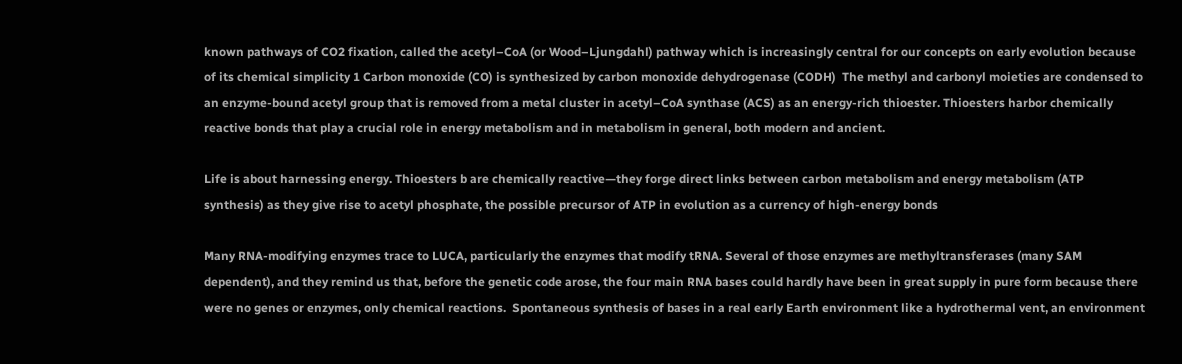known pathways of CO2 fixation, called the acetyl–CoA (or Wood–Ljungdahl) pathway which is increasingly central for our concepts on early evolution because of its chemical simplicity 1 Carbon monoxide (CO) is synthesized by carbon monoxide dehydrogenase (CODH)  The methyl and carbonyl moieties are condensed to an enzyme-bound acetyl group that is removed from a metal cluster in acetyl–CoA synthase (ACS) as an energy-rich thioester. Thioesters harbor chemically reactive bonds that play a crucial role in energy metabolism and in metabolism in general, both modern and ancient.

Life is about harnessing energy. Thioesters b are chemically reactive—they forge direct links between carbon metabolism and energy metabolism (ATP synthesis) as they give rise to acetyl phosphate, the possible precursor of ATP in evolution as a currency of high-energy bonds

Many RNA-modifying enzymes trace to LUCA, particularly the enzymes that modify tRNA. Several of those enzymes are methyltransferases (many SAM dependent), and they remind us that, before the genetic code arose, the four main RNA bases could hardly have been in great supply in pure form because there were no genes or enzymes, only chemical reactions.  Spontaneous synthesis of bases in a real early Earth environment like a hydrothermal vent, an environment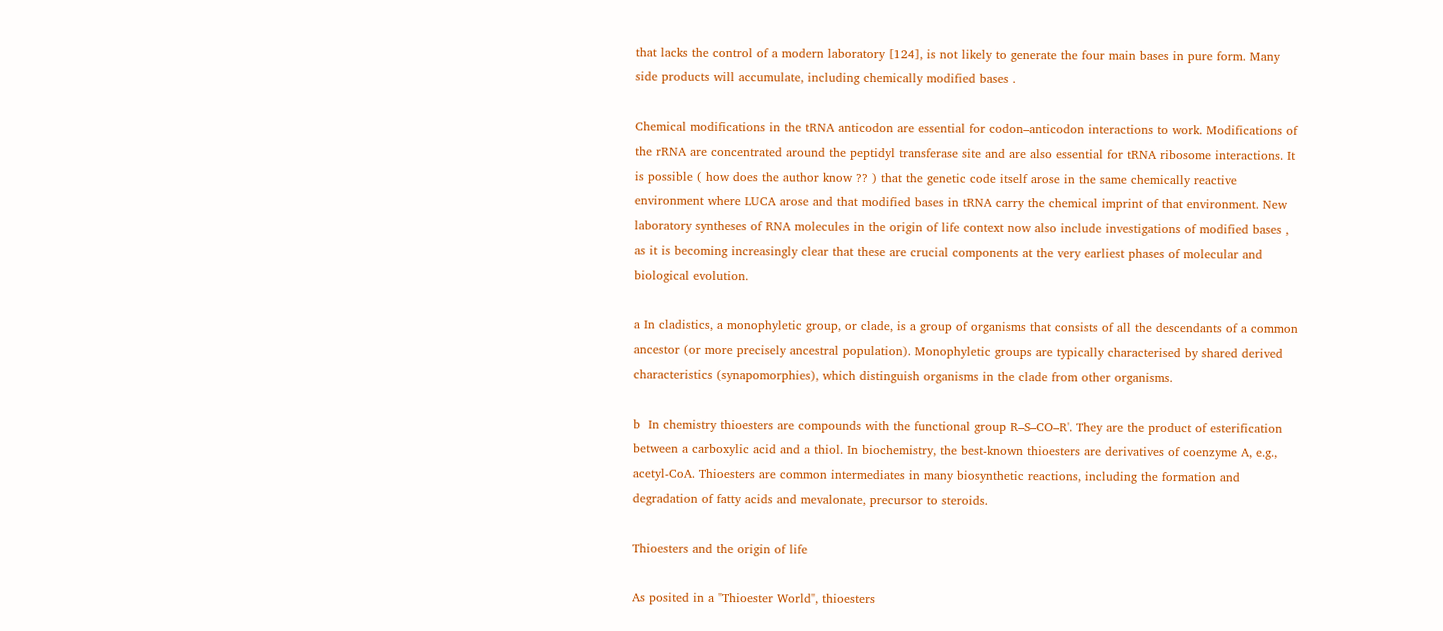that lacks the control of a modern laboratory [124], is not likely to generate the four main bases in pure form. Many side products will accumulate, including chemically modified bases .

Chemical modifications in the tRNA anticodon are essential for codon–anticodon interactions to work. Modifications of the rRNA are concentrated around the peptidyl transferase site and are also essential for tRNA ribosome interactions. It is possible ( how does the author know ?? ) that the genetic code itself arose in the same chemically reactive environment where LUCA arose and that modified bases in tRNA carry the chemical imprint of that environment. New laboratory syntheses of RNA molecules in the origin of life context now also include investigations of modified bases , as it is becoming increasingly clear that these are crucial components at the very earliest phases of molecular and biological evolution.

a In cladistics, a monophyletic group, or clade, is a group of organisms that consists of all the descendants of a common ancestor (or more precisely ancestral population). Monophyletic groups are typically characterised by shared derived characteristics (synapomorphies), which distinguish organisms in the clade from other organisms.

b  In chemistry thioesters are compounds with the functional group R–S–CO–R'. They are the product of esterification between a carboxylic acid and a thiol. In biochemistry, the best-known thioesters are derivatives of coenzyme A, e.g., acetyl-CoA. Thioesters are common intermediates in many biosynthetic reactions, including the formation and degradation of fatty acids and mevalonate, precursor to steroids.

Thioesters and the origin of life

As posited in a "Thioester World", thioesters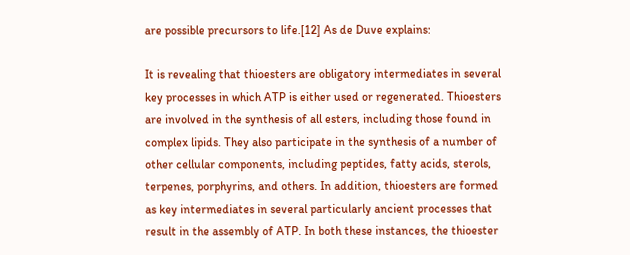are possible precursors to life.[12] As de Duve explains:

It is revealing that thioesters are obligatory intermediates in several key processes in which ATP is either used or regenerated. Thioesters are involved in the synthesis of all esters, including those found in complex lipids. They also participate in the synthesis of a number of other cellular components, including peptides, fatty acids, sterols, terpenes, porphyrins, and others. In addition, thioesters are formed as key intermediates in several particularly ancient processes that result in the assembly of ATP. In both these instances, the thioester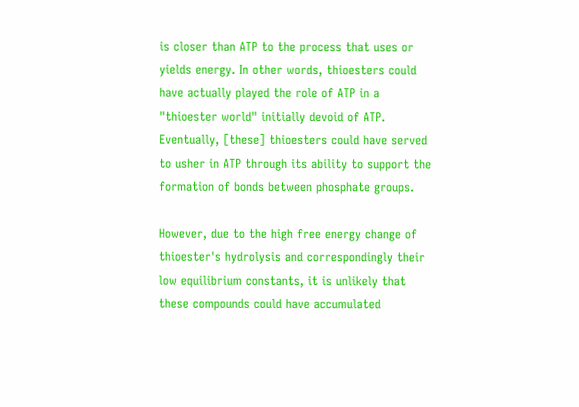is closer than ATP to the process that uses or yields energy. In other words, thioesters could have actually played the role of ATP in a "thioester world" initially devoid of ATP. Eventually, [these] thioesters could have served to usher in ATP through its ability to support the formation of bonds between phosphate groups.

However, due to the high free energy change of thioester's hydrolysis and correspondingly their low equilibrium constants, it is unlikely that these compounds could have accumulated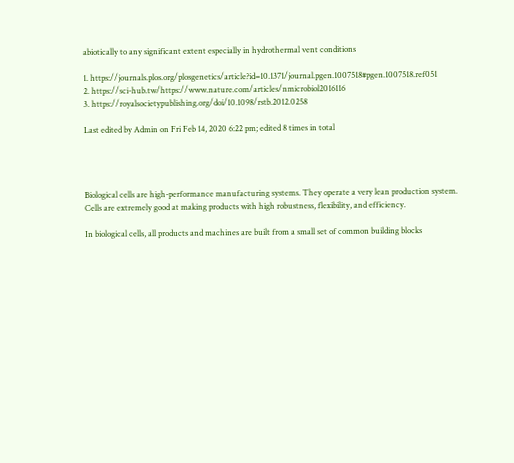abiotically to any significant extent especially in hydrothermal vent conditions

1. https://journals.plos.org/plosgenetics/article?id=10.1371/journal.pgen.1007518#pgen.1007518.ref051
2. https://sci-hub.tw/https://www.nature.com/articles/nmicrobiol2016116
3. https://royalsocietypublishing.org/doi/10.1098/rstb.2012.0258

Last edited by Admin on Fri Feb 14, 2020 6:22 pm; edited 8 times in total




Biological cells are high-performance manufacturing systems. They operate a very lean production system. Cells are extremely good at making products with high robustness, flexibility, and efficiency.

In biological cells, all products and machines are built from a small set of common building blocks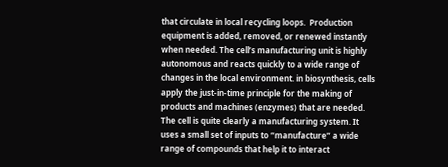that circulate in local recycling loops.  Production equipment is added, removed, or renewed instantly when needed. The cell’s manufacturing unit is highly autonomous and reacts quickly to a wide range of changes in the local environment. in biosynthesis, cells apply the just-in-time principle for the making of products and machines (enzymes) that are needed. The cell is quite clearly a manufacturing system. It uses a small set of inputs to “manufacture” a wide range of compounds that help it to interact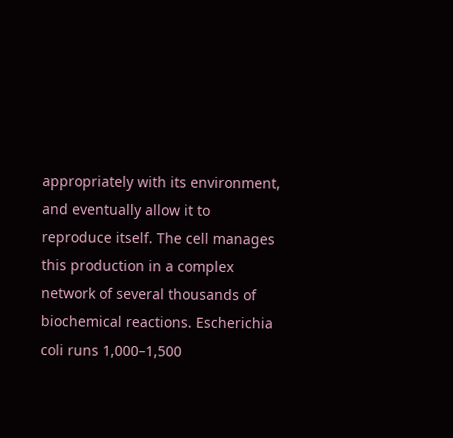appropriately with its environment, and eventually allow it to reproduce itself. The cell manages this production in a complex network of several thousands of biochemical reactions. Escherichia coli runs 1,000–1,500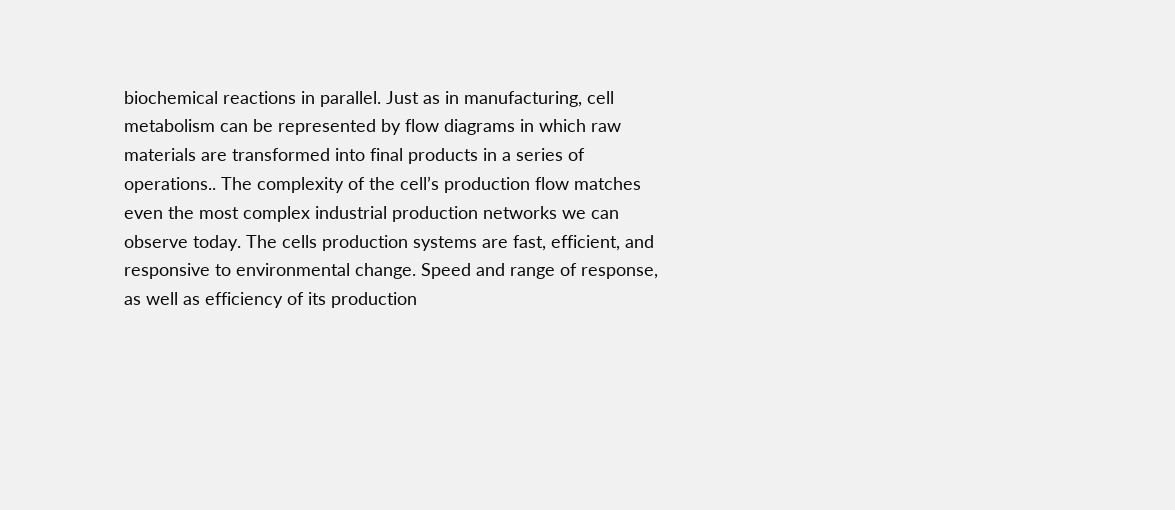biochemical reactions in parallel. Just as in manufacturing, cell metabolism can be represented by flow diagrams in which raw materials are transformed into final products in a series of operations.. The complexity of the cell’s production flow matches even the most complex industrial production networks we can observe today. The cells production systems are fast, efficient, and responsive to environmental change. Speed and range of response, as well as efficiency of its production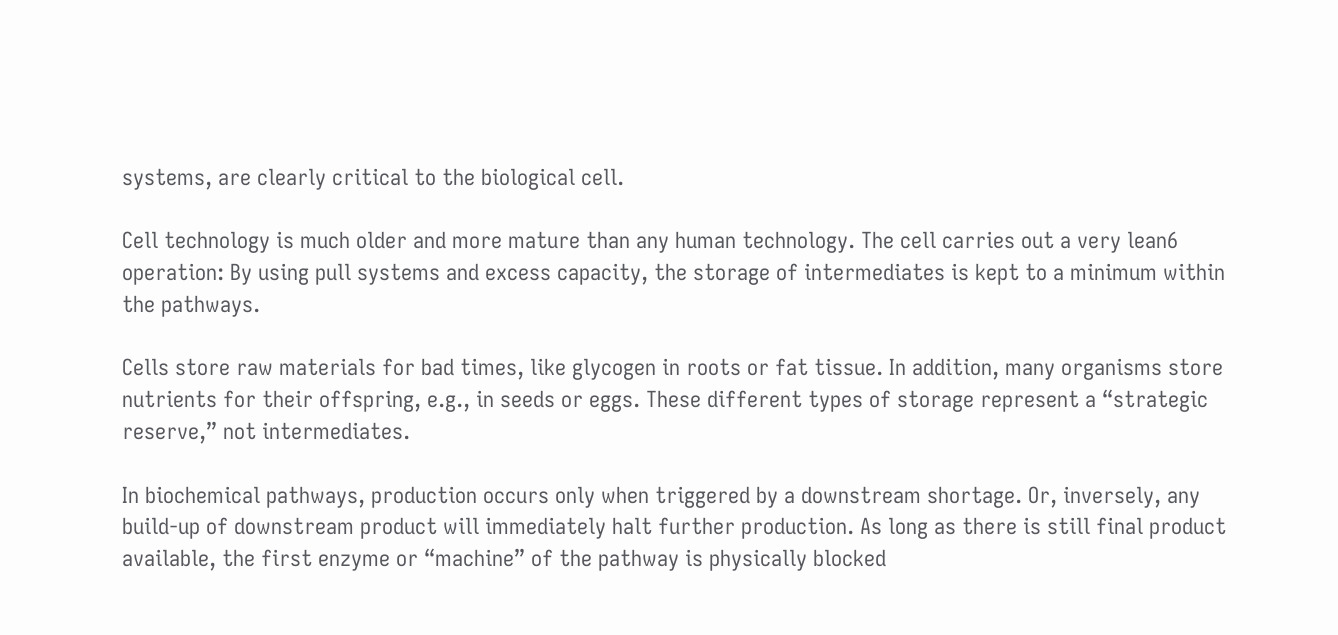systems, are clearly critical to the biological cell.

Cell technology is much older and more mature than any human technology. The cell carries out a very lean6 operation: By using pull systems and excess capacity, the storage of intermediates is kept to a minimum within the pathways.

Cells store raw materials for bad times, like glycogen in roots or fat tissue. In addition, many organisms store nutrients for their offspring, e.g., in seeds or eggs. These different types of storage represent a “strategic reserve,” not intermediates.

In biochemical pathways, production occurs only when triggered by a downstream shortage. Or, inversely, any build-up of downstream product will immediately halt further production. As long as there is still final product available, the first enzyme or “machine” of the pathway is physically blocked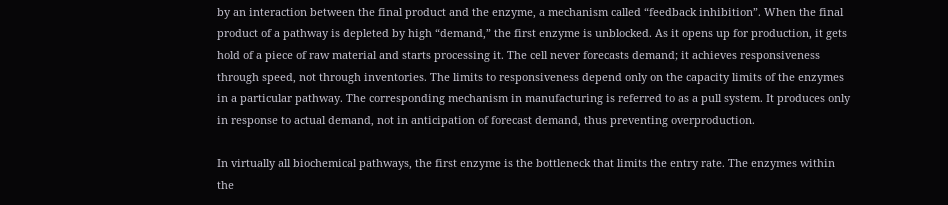by an interaction between the final product and the enzyme, a mechanism called “feedback inhibition”. When the final product of a pathway is depleted by high “demand,” the first enzyme is unblocked. As it opens up for production, it gets hold of a piece of raw material and starts processing it. The cell never forecasts demand; it achieves responsiveness through speed, not through inventories. The limits to responsiveness depend only on the capacity limits of the enzymes in a particular pathway. The corresponding mechanism in manufacturing is referred to as a pull system. It produces only in response to actual demand, not in anticipation of forecast demand, thus preventing overproduction.

In virtually all biochemical pathways, the first enzyme is the bottleneck that limits the entry rate. The enzymes within the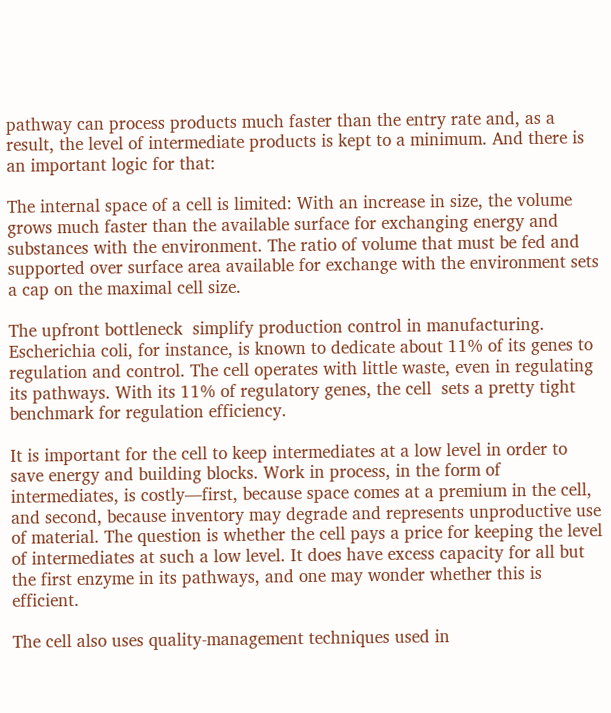pathway can process products much faster than the entry rate and, as a result, the level of intermediate products is kept to a minimum. And there is an important logic for that:

The internal space of a cell is limited: With an increase in size, the volume grows much faster than the available surface for exchanging energy and substances with the environment. The ratio of volume that must be fed and supported over surface area available for exchange with the environment sets a cap on the maximal cell size.

The upfront bottleneck  simplify production control in manufacturing. Escherichia coli, for instance, is known to dedicate about 11% of its genes to regulation and control. The cell operates with little waste, even in regulating its pathways. With its 11% of regulatory genes, the cell  sets a pretty tight benchmark for regulation efficiency.

It is important for the cell to keep intermediates at a low level in order to save energy and building blocks. Work in process, in the form of intermediates, is costly—first, because space comes at a premium in the cell, and second, because inventory may degrade and represents unproductive use of material. The question is whether the cell pays a price for keeping the level of intermediates at such a low level. It does have excess capacity for all but the first enzyme in its pathways, and one may wonder whether this is efficient.

The cell also uses quality-management techniques used in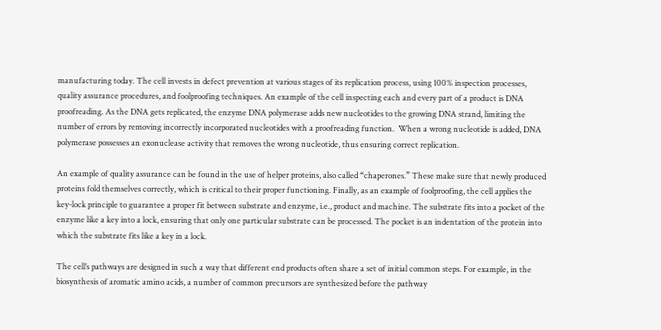manufacturing today. The cell invests in defect prevention at various stages of its replication process, using 100% inspection processes, quality assurance procedures, and foolproofing techniques. An example of the cell inspecting each and every part of a product is DNA proofreading. As the DNA gets replicated, the enzyme DNA polymerase adds new nucleotides to the growing DNA strand, limiting the number of errors by removing incorrectly incorporated nucleotides with a proofreading function.  When a wrong nucleotide is added, DNA polymerase possesses an exonuclease activity that removes the wrong nucleotide, thus ensuring correct replication.

An example of quality assurance can be found in the use of helper proteins, also called “chaperones.” These make sure that newly produced proteins fold themselves correctly, which is critical to their proper functioning. Finally, as an example of foolproofing, the cell applies the key-lock principle to guarantee a proper fit between substrate and enzyme, i.e., product and machine. The substrate fits into a pocket of the enzyme like a key into a lock, ensuring that only one particular substrate can be processed. The pocket is an indentation of the protein into which the substrate fits like a key in a lock.

The cell’s pathways are designed in such a way that different end products often share a set of initial common steps. For example, in the biosynthesis of aromatic amino acids, a number of common precursors are synthesized before the pathway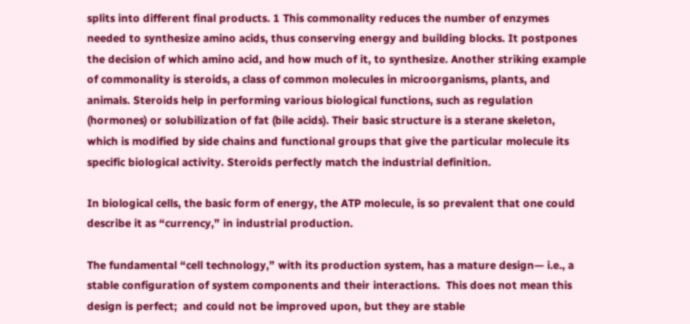splits into different final products. 1 This commonality reduces the number of enzymes needed to synthesize amino acids, thus conserving energy and building blocks. It postpones the decision of which amino acid, and how much of it, to synthesize. Another striking example of commonality is steroids, a class of common molecules in microorganisms, plants, and animals. Steroids help in performing various biological functions, such as regulation (hormones) or solubilization of fat (bile acids). Their basic structure is a sterane skeleton, which is modified by side chains and functional groups that give the particular molecule its specific biological activity. Steroids perfectly match the industrial definition.

In biological cells, the basic form of energy, the ATP molecule, is so prevalent that one could describe it as “currency,” in industrial production.

The fundamental “cell technology,” with its production system, has a mature design— i.e., a stable configuration of system components and their interactions.  This does not mean this design is perfect;  and could not be improved upon, but they are stable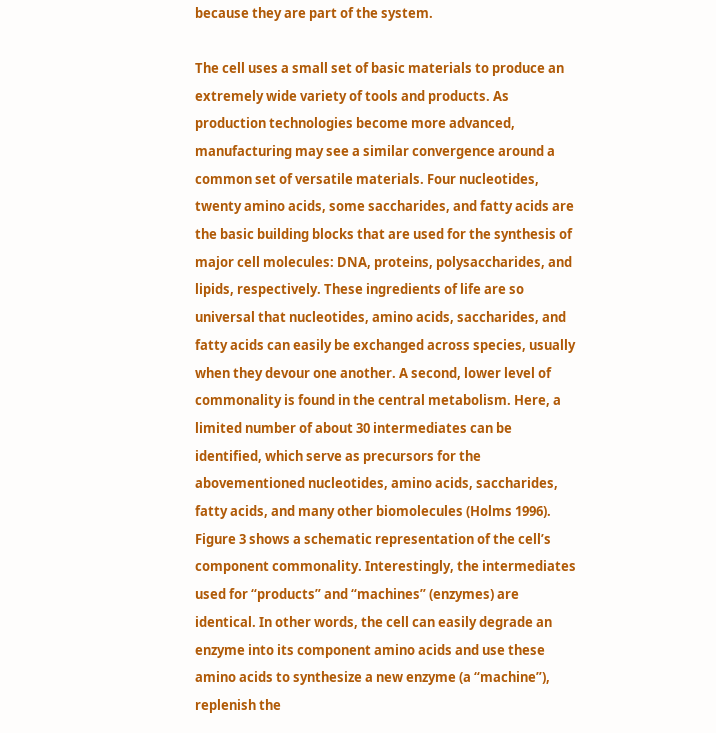because they are part of the system.

The cell uses a small set of basic materials to produce an extremely wide variety of tools and products. As production technologies become more advanced, manufacturing may see a similar convergence around a common set of versatile materials. Four nucleotides, twenty amino acids, some saccharides, and fatty acids are the basic building blocks that are used for the synthesis of major cell molecules: DNA, proteins, polysaccharides, and lipids, respectively. These ingredients of life are so universal that nucleotides, amino acids, saccharides, and fatty acids can easily be exchanged across species, usually when they devour one another. A second, lower level of commonality is found in the central metabolism. Here, a limited number of about 30 intermediates can be identified, which serve as precursors for the abovementioned nucleotides, amino acids, saccharides, fatty acids, and many other biomolecules (Holms 1996). Figure 3 shows a schematic representation of the cell’s component commonality. Interestingly, the intermediates used for “products” and “machines” (enzymes) are identical. In other words, the cell can easily degrade an enzyme into its component amino acids and use these amino acids to synthesize a new enzyme (a “machine”), replenish the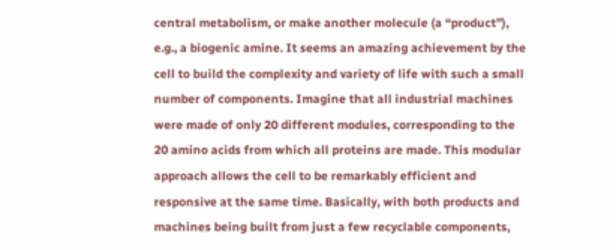central metabolism, or make another molecule (a “product”), e.g., a biogenic amine. It seems an amazing achievement by the cell to build the complexity and variety of life with such a small number of components. Imagine that all industrial machines were made of only 20 different modules, corresponding to the 20 amino acids from which all proteins are made. This modular approach allows the cell to be remarkably efficient and responsive at the same time. Basically, with both products and machines being built from just a few recyclable components,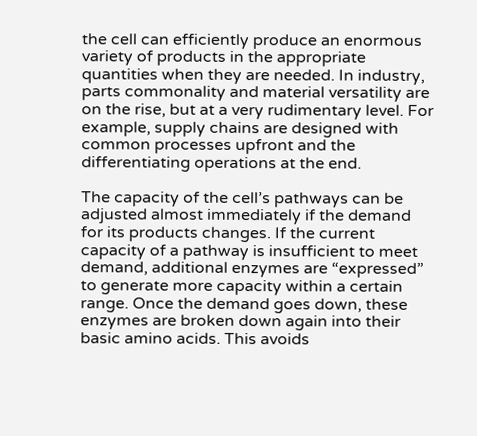the cell can efficiently produce an enormous variety of products in the appropriate quantities when they are needed. In industry, parts commonality and material versatility are on the rise, but at a very rudimentary level. For example, supply chains are designed with common processes upfront and the differentiating operations at the end.

The capacity of the cell’s pathways can be adjusted almost immediately if the demand for its products changes. If the current capacity of a pathway is insufficient to meet demand, additional enzymes are “expressed” to generate more capacity within a certain range. Once the demand goes down, these enzymes are broken down again into their basic amino acids. This avoids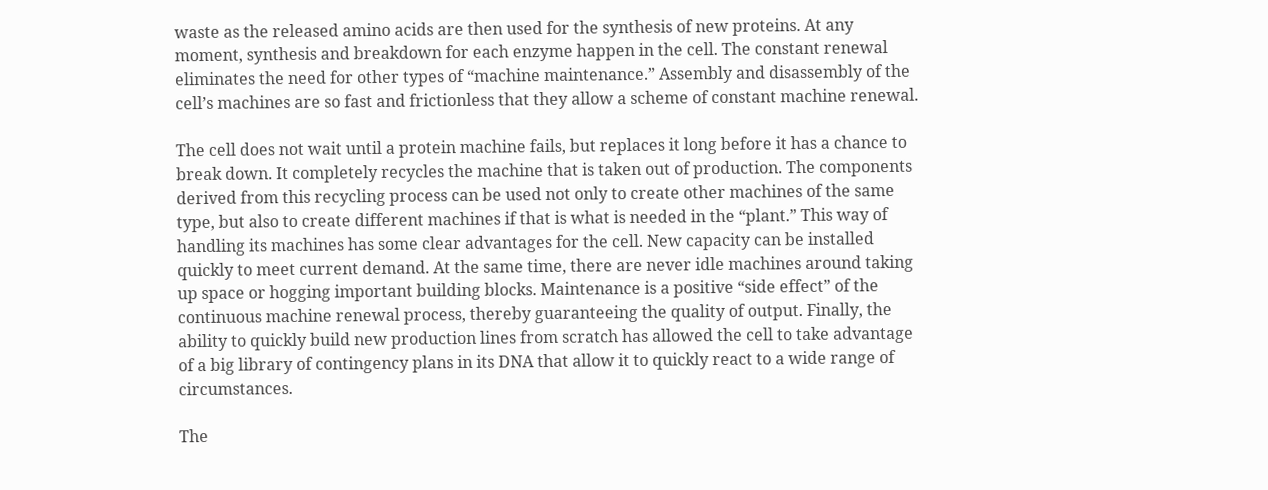waste as the released amino acids are then used for the synthesis of new proteins. At any moment, synthesis and breakdown for each enzyme happen in the cell. The constant renewal eliminates the need for other types of “machine maintenance.” Assembly and disassembly of the cell’s machines are so fast and frictionless that they allow a scheme of constant machine renewal.

The cell does not wait until a protein machine fails, but replaces it long before it has a chance to break down. It completely recycles the machine that is taken out of production. The components derived from this recycling process can be used not only to create other machines of the same type, but also to create different machines if that is what is needed in the “plant.” This way of handling its machines has some clear advantages for the cell. New capacity can be installed quickly to meet current demand. At the same time, there are never idle machines around taking up space or hogging important building blocks. Maintenance is a positive “side effect” of the continuous machine renewal process, thereby guaranteeing the quality of output. Finally, the ability to quickly build new production lines from scratch has allowed the cell to take advantage of a big library of contingency plans in its DNA that allow it to quickly react to a wide range of circumstances.

The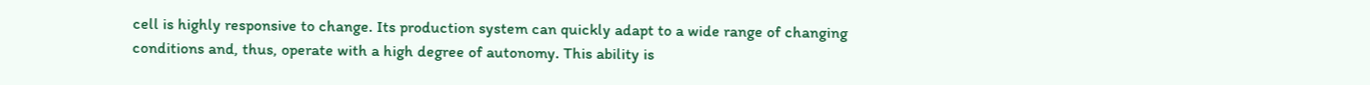cell is highly responsive to change. Its production system can quickly adapt to a wide range of changing conditions and, thus, operate with a high degree of autonomy. This ability is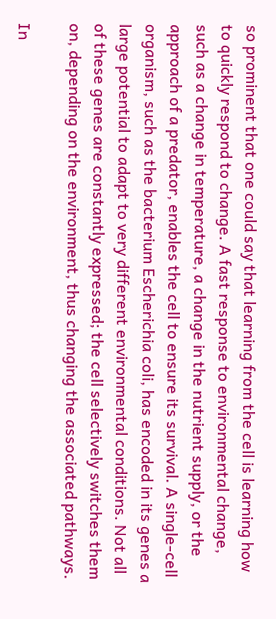so prominent that one could say that learning from the cell is learning how to quickly respond to change. A fast response to environmental change, such as a change in temperature, a change in the nutrient supply, or the approach of a predator, enables the cell to ensure its survival. A single-cell organism, such as the bacterium Escherichia coli, has encoded in its genes a large potential to adapt to very different environmental conditions. Not all of these genes are constantly expressed; the cell selectively switches them on, depending on the environment, thus changing the associated pathways.

In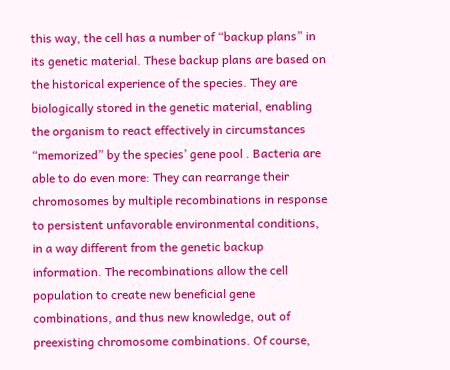this way, the cell has a number of “backup plans” in its genetic material. These backup plans are based on the historical experience of the species. They are biologically stored in the genetic material, enabling the organism to react effectively in circumstances “memorized” by the species’ gene pool . Bacteria are able to do even more: They can rearrange their chromosomes by multiple recombinations in response to persistent unfavorable environmental conditions, in a way different from the genetic backup information. The recombinations allow the cell population to create new beneficial gene combinations, and thus new knowledge, out of preexisting chromosome combinations. Of course,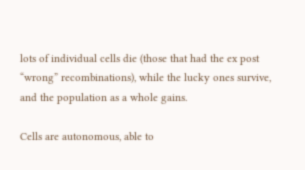lots of individual cells die (those that had the ex post “wrong” recombinations), while the lucky ones survive, and the population as a whole gains.

Cells are autonomous, able to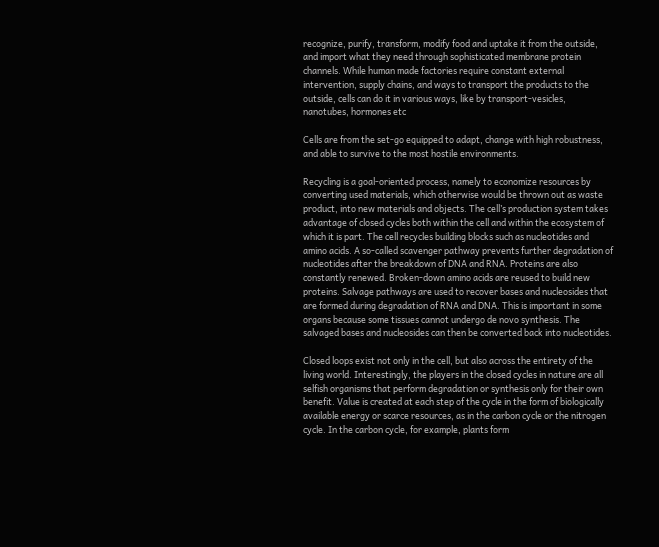recognize, purify, transform, modify food and uptake it from the outside, and import what they need through sophisticated membrane protein channels. While human made factories require constant external intervention, supply chains, and ways to transport the products to the outside, cells can do it in various ways, like by transport-vesicles, nanotubes, hormones etc

Cells are from the set-go equipped to adapt, change with high robustness, and able to survive to the most hostile environments.

Recycling is a goal-oriented process, namely to economize resources by converting used materials, which otherwise would be thrown out as waste product, into new materials and objects. The cell’s production system takes advantage of closed cycles both within the cell and within the ecosystem of which it is part. The cell recycles building blocks such as nucleotides and amino acids. A so-called scavenger pathway prevents further degradation of nucleotides after the breakdown of DNA and RNA. Proteins are also constantly renewed. Broken-down amino acids are reused to build new proteins. Salvage pathways are used to recover bases and nucleosides that are formed during degradation of RNA and DNA. This is important in some organs because some tissues cannot undergo de novo synthesis. The salvaged bases and nucleosides can then be converted back into nucleotides.

Closed loops exist not only in the cell, but also across the entirety of the living world. Interestingly, the players in the closed cycles in nature are all selfish organisms that perform degradation or synthesis only for their own benefit. Value is created at each step of the cycle in the form of biologically available energy or scarce resources, as in the carbon cycle or the nitrogen cycle. In the carbon cycle, for example, plants form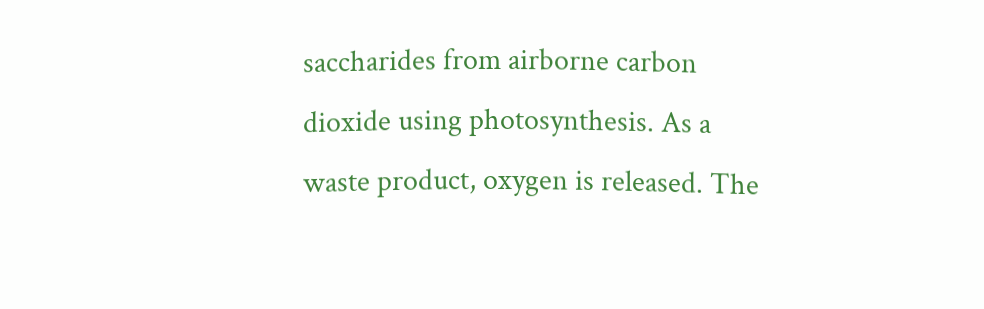saccharides from airborne carbon dioxide using photosynthesis. As a waste product, oxygen is released. The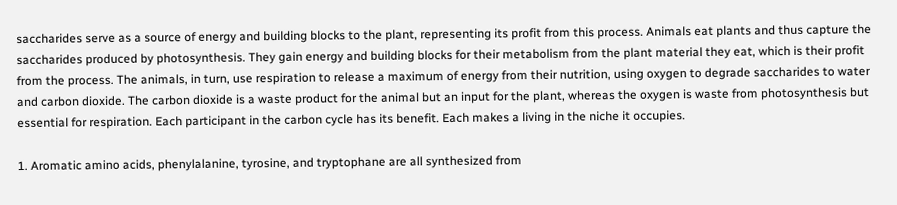saccharides serve as a source of energy and building blocks to the plant, representing its profit from this process. Animals eat plants and thus capture the saccharides produced by photosynthesis. They gain energy and building blocks for their metabolism from the plant material they eat, which is their profit from the process. The animals, in turn, use respiration to release a maximum of energy from their nutrition, using oxygen to degrade saccharides to water and carbon dioxide. The carbon dioxide is a waste product for the animal but an input for the plant, whereas the oxygen is waste from photosynthesis but essential for respiration. Each participant in the carbon cycle has its benefit. Each makes a living in the niche it occupies.

1. Aromatic amino acids, phenylalanine, tyrosine, and tryptophane are all synthesized from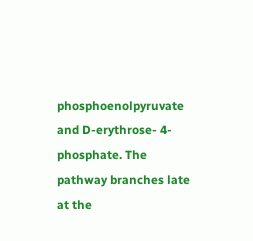phosphoenolpyruvate and D-erythrose- 4-phosphate. The pathway branches late at the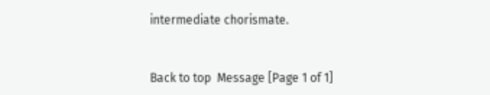intermediate chorismate.


Back to top  Message [Page 1 of 1]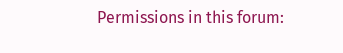Permissions in this forum: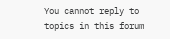You cannot reply to topics in this forum